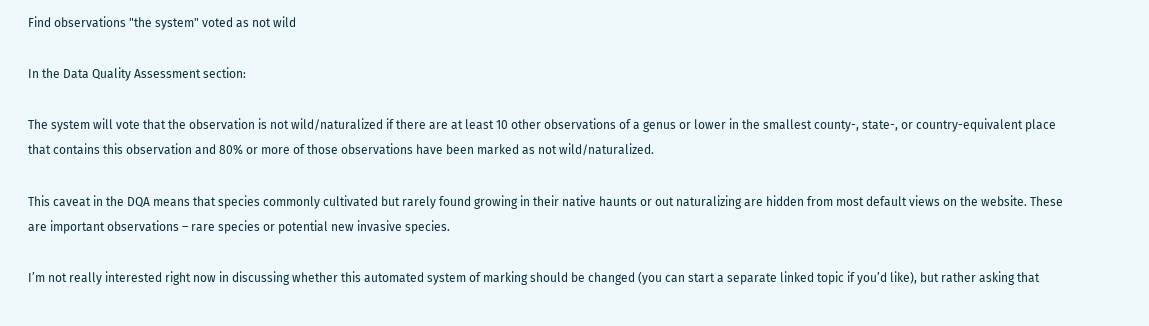Find observations "the system" voted as not wild

In the Data Quality Assessment section:

The system will vote that the observation is not wild/naturalized if there are at least 10 other observations of a genus or lower in the smallest county-, state-, or country-equivalent place that contains this observation and 80% or more of those observations have been marked as not wild/naturalized.

This caveat in the DQA means that species commonly cultivated but rarely found growing in their native haunts or out naturalizing are hidden from most default views on the website. These are important observations – rare species or potential new invasive species.

I’m not really interested right now in discussing whether this automated system of marking should be changed (you can start a separate linked topic if you’d like), but rather asking that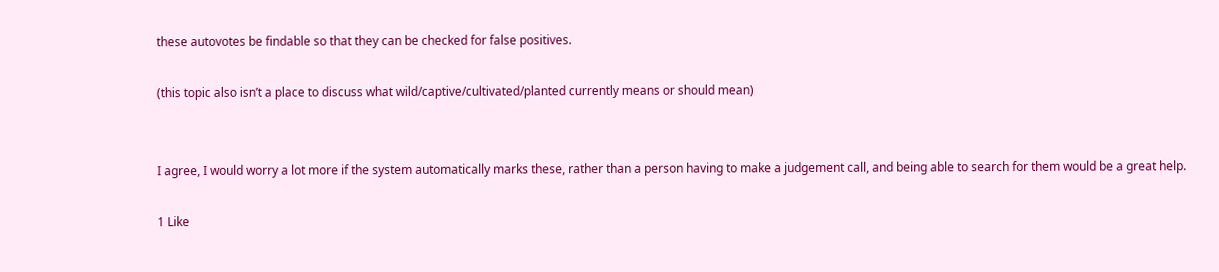these autovotes be findable so that they can be checked for false positives.

(this topic also isn’t a place to discuss what wild/captive/cultivated/planted currently means or should mean)


I agree, I would worry a lot more if the system automatically marks these, rather than a person having to make a judgement call, and being able to search for them would be a great help.

1 Like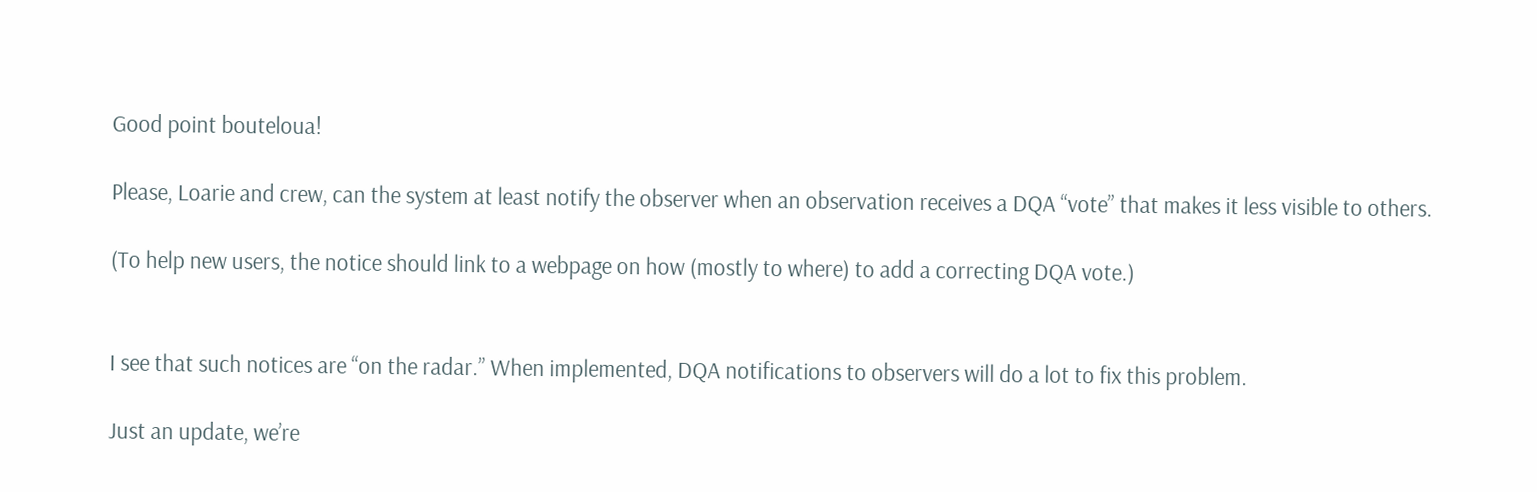Good point bouteloua!

Please, Loarie and crew, can the system at least notify the observer when an observation receives a DQA “vote” that makes it less visible to others.

(To help new users, the notice should link to a webpage on how (mostly to where) to add a correcting DQA vote.)


I see that such notices are “on the radar.” When implemented, DQA notifications to observers will do a lot to fix this problem.

Just an update, we’re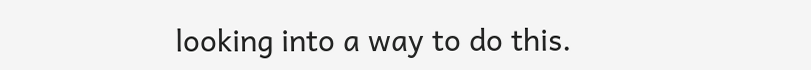looking into a way to do this.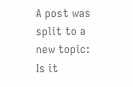A post was split to a new topic: Is it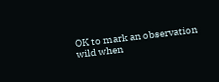OK to mark an observation wild when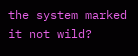the system marked it not wild?